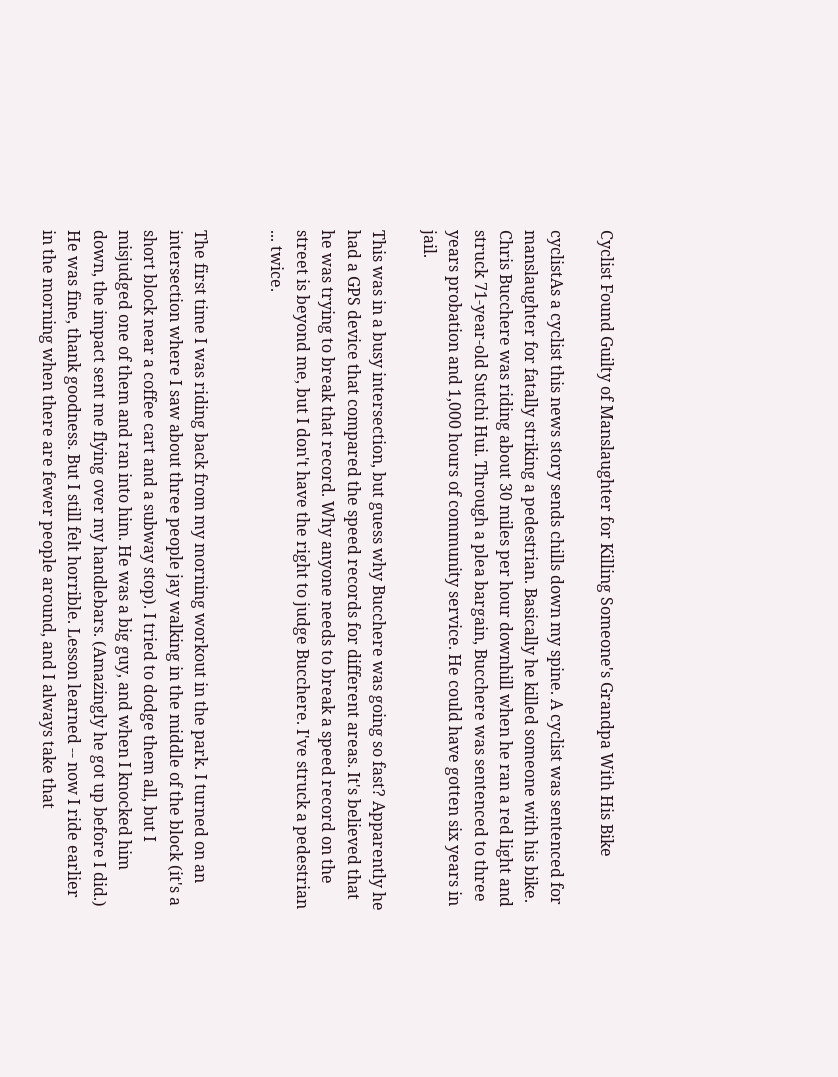Cyclist Found Guilty of Manslaughter for Killing Someone's Grandpa With His Bike

cyclistAs a cyclist this news story sends chills down my spine. A cyclist was sentenced for manslaughter for fatally striking a pedestrian. Basically he killed someone with his bike. Chris Bucchere was riding about 30 miles per hour downhill when he ran a red light and struck 71-year-old Sutchi Hui. Through a plea bargain, Bucchere was sentenced to three years probation and 1,000 hours of community service. He could have gotten six years in jail.

This was in a busy intersection, but guess why Bucchere was going so fast? Apparently he had a GPS device that compared the speed records for different areas. It's believed that he was trying to break that record. Why anyone needs to break a speed record on the street is beyond me, but I don't have the right to judge Bucchere. I've struck a pedestrian ... twice.


The first time I was riding back from my morning workout in the park. I turned on an intersection where I saw about three people jay walking in the middle of the block (it's a short block near a coffee cart and a subway stop). I tried to dodge them all, but I misjudged one of them and ran into him. He was a big guy, and when I knocked him down, the impact sent me flying over my handlebars. (Amazingly he got up before I did.) He was fine, thank goodness. But I still felt horrible. Lesson learned -- now I ride earlier in the morning when there are fewer people around, and I always take that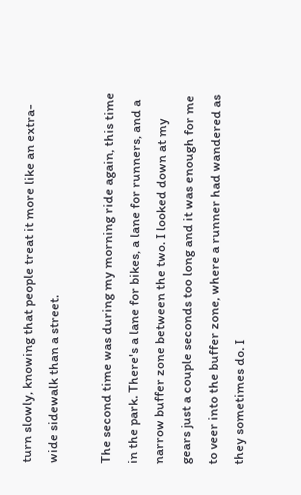turn slowly, knowing that people treat it more like an extra-wide sidewalk than a street.

The second time was during my morning ride again, this time in the park. There's a lane for bikes, a lane for runners, and a narrow buffer zone between the two. I looked down at my gears just a couple seconds too long and it was enough for me to veer into the buffer zone, where a runner had wandered as they sometimes do. I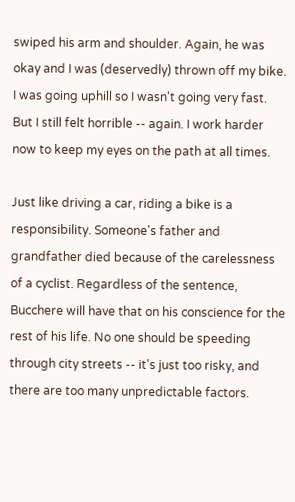swiped his arm and shoulder. Again, he was okay and I was (deservedly) thrown off my bike. I was going uphill so I wasn't going very fast. But I still felt horrible -- again. I work harder now to keep my eyes on the path at all times.

Just like driving a car, riding a bike is a responsibility. Someone's father and grandfather died because of the carelessness of a cyclist. Regardless of the sentence, Bucchere will have that on his conscience for the rest of his life. No one should be speeding through city streets -- it's just too risky, and there are too many unpredictable factors.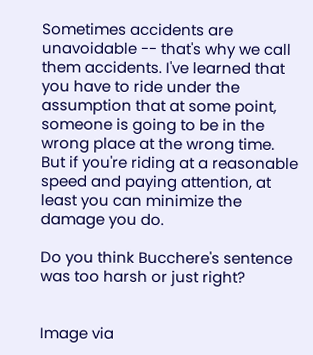Sometimes accidents are unavoidable -- that's why we call them accidents. I've learned that you have to ride under the assumption that at some point, someone is going to be in the wrong place at the wrong time. But if you're riding at a reasonable speed and paying attention, at least you can minimize the damage you do.

Do you think Bucchere's sentence was too harsh or just right?


Image via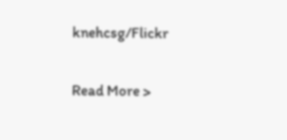knehcsg/Flickr

Read More >